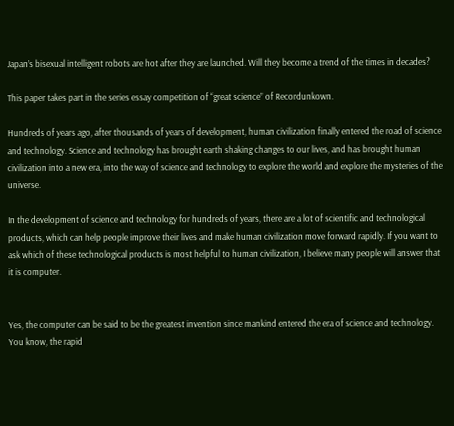Japan’s bisexual intelligent robots are hot after they are launched. Will they become a trend of the times in decades?

This paper takes part in the series essay competition of “great science” of Recordunkown.

Hundreds of years ago, after thousands of years of development, human civilization finally entered the road of science and technology. Science and technology has brought earth shaking changes to our lives, and has brought human civilization into a new era, into the way of science and technology to explore the world and explore the mysteries of the universe.

In the development of science and technology for hundreds of years, there are a lot of scientific and technological products, which can help people improve their lives and make human civilization move forward rapidly. If you want to ask which of these technological products is most helpful to human civilization, I believe many people will answer that it is computer.


Yes, the computer can be said to be the greatest invention since mankind entered the era of science and technology. You know, the rapid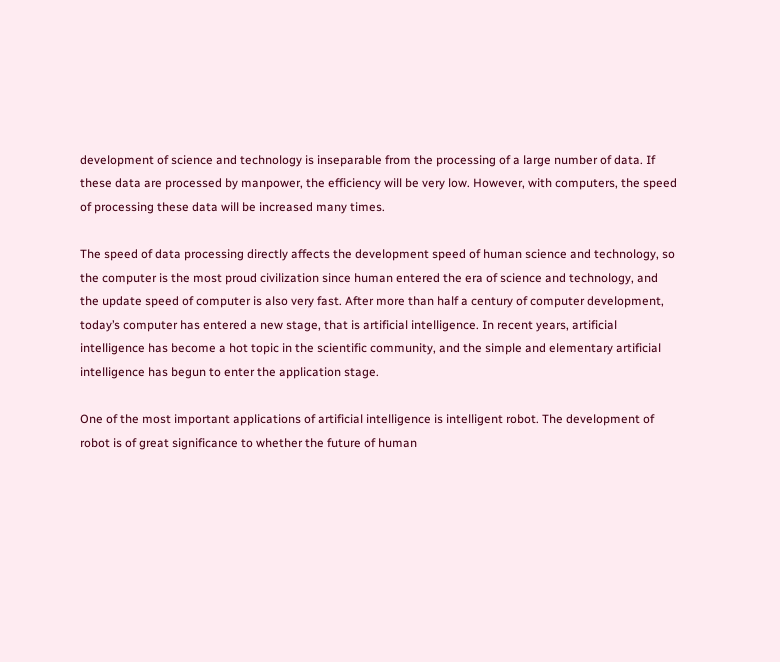development of science and technology is inseparable from the processing of a large number of data. If these data are processed by manpower, the efficiency will be very low. However, with computers, the speed of processing these data will be increased many times.

The speed of data processing directly affects the development speed of human science and technology, so the computer is the most proud civilization since human entered the era of science and technology, and the update speed of computer is also very fast. After more than half a century of computer development, today’s computer has entered a new stage, that is artificial intelligence. In recent years, artificial intelligence has become a hot topic in the scientific community, and the simple and elementary artificial intelligence has begun to enter the application stage.

One of the most important applications of artificial intelligence is intelligent robot. The development of robot is of great significance to whether the future of human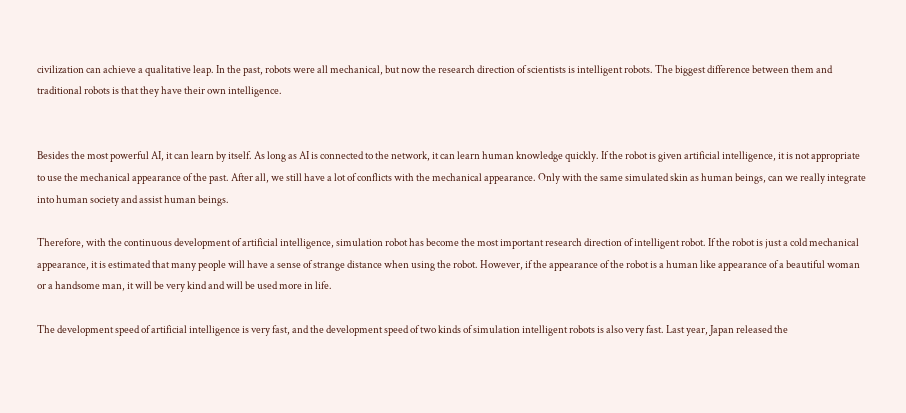civilization can achieve a qualitative leap. In the past, robots were all mechanical, but now the research direction of scientists is intelligent robots. The biggest difference between them and traditional robots is that they have their own intelligence.


Besides the most powerful AI, it can learn by itself. As long as AI is connected to the network, it can learn human knowledge quickly. If the robot is given artificial intelligence, it is not appropriate to use the mechanical appearance of the past. After all, we still have a lot of conflicts with the mechanical appearance. Only with the same simulated skin as human beings, can we really integrate into human society and assist human beings.

Therefore, with the continuous development of artificial intelligence, simulation robot has become the most important research direction of intelligent robot. If the robot is just a cold mechanical appearance, it is estimated that many people will have a sense of strange distance when using the robot. However, if the appearance of the robot is a human like appearance of a beautiful woman or a handsome man, it will be very kind and will be used more in life.

The development speed of artificial intelligence is very fast, and the development speed of two kinds of simulation intelligent robots is also very fast. Last year, Japan released the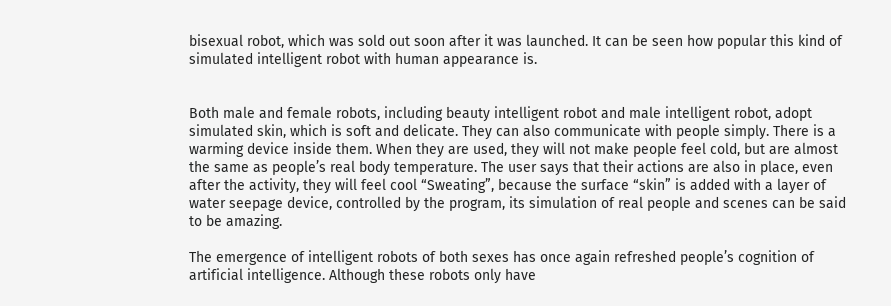bisexual robot, which was sold out soon after it was launched. It can be seen how popular this kind of simulated intelligent robot with human appearance is.


Both male and female robots, including beauty intelligent robot and male intelligent robot, adopt simulated skin, which is soft and delicate. They can also communicate with people simply. There is a warming device inside them. When they are used, they will not make people feel cold, but are almost the same as people’s real body temperature. The user says that their actions are also in place, even after the activity, they will feel cool “Sweating”, because the surface “skin” is added with a layer of water seepage device, controlled by the program, its simulation of real people and scenes can be said to be amazing.

The emergence of intelligent robots of both sexes has once again refreshed people’s cognition of artificial intelligence. Although these robots only have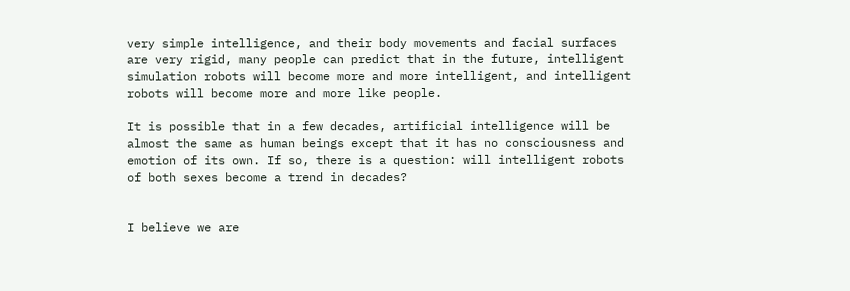very simple intelligence, and their body movements and facial surfaces are very rigid, many people can predict that in the future, intelligent simulation robots will become more and more intelligent, and intelligent robots will become more and more like people.

It is possible that in a few decades, artificial intelligence will be almost the same as human beings except that it has no consciousness and emotion of its own. If so, there is a question: will intelligent robots of both sexes become a trend in decades?


I believe we are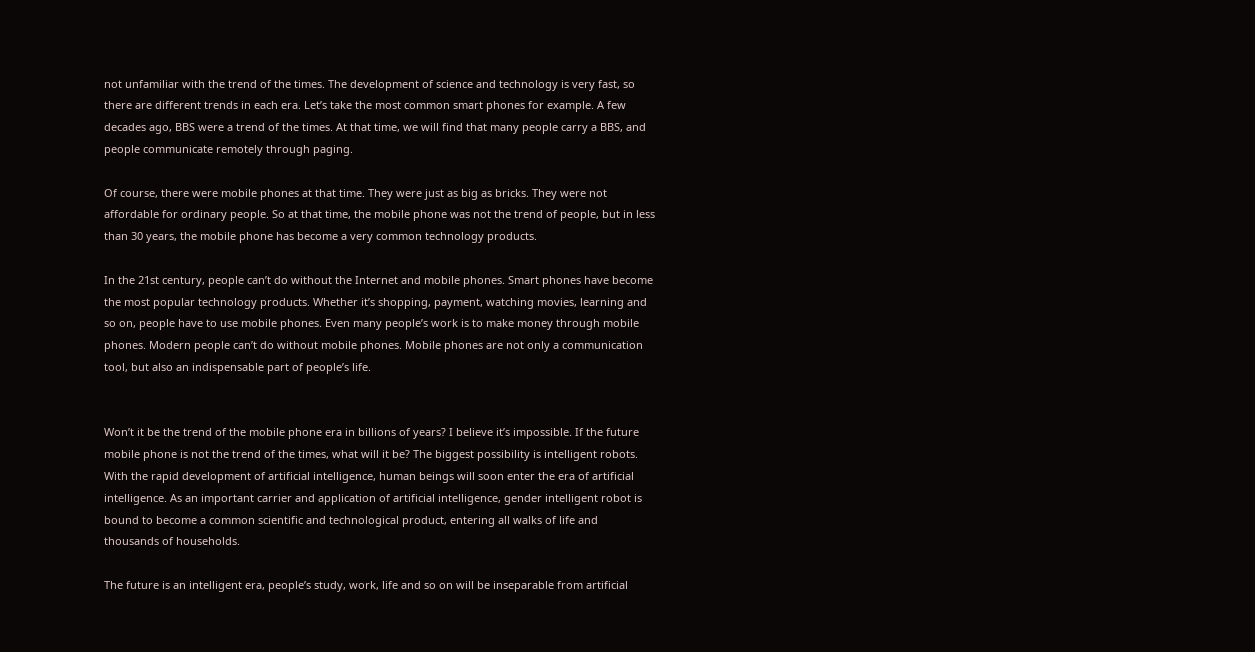not unfamiliar with the trend of the times. The development of science and technology is very fast, so there are different trends in each era. Let’s take the most common smart phones for example. A few decades ago, BBS were a trend of the times. At that time, we will find that many people carry a BBS, and people communicate remotely through paging.

Of course, there were mobile phones at that time. They were just as big as bricks. They were not affordable for ordinary people. So at that time, the mobile phone was not the trend of people, but in less than 30 years, the mobile phone has become a very common technology products.

In the 21st century, people can’t do without the Internet and mobile phones. Smart phones have become the most popular technology products. Whether it’s shopping, payment, watching movies, learning and so on, people have to use mobile phones. Even many people’s work is to make money through mobile phones. Modern people can’t do without mobile phones. Mobile phones are not only a communication tool, but also an indispensable part of people’s life.


Won’t it be the trend of the mobile phone era in billions of years? I believe it’s impossible. If the future mobile phone is not the trend of the times, what will it be? The biggest possibility is intelligent robots. With the rapid development of artificial intelligence, human beings will soon enter the era of artificial intelligence. As an important carrier and application of artificial intelligence, gender intelligent robot is bound to become a common scientific and technological product, entering all walks of life and thousands of households.

The future is an intelligent era, people’s study, work, life and so on will be inseparable from artificial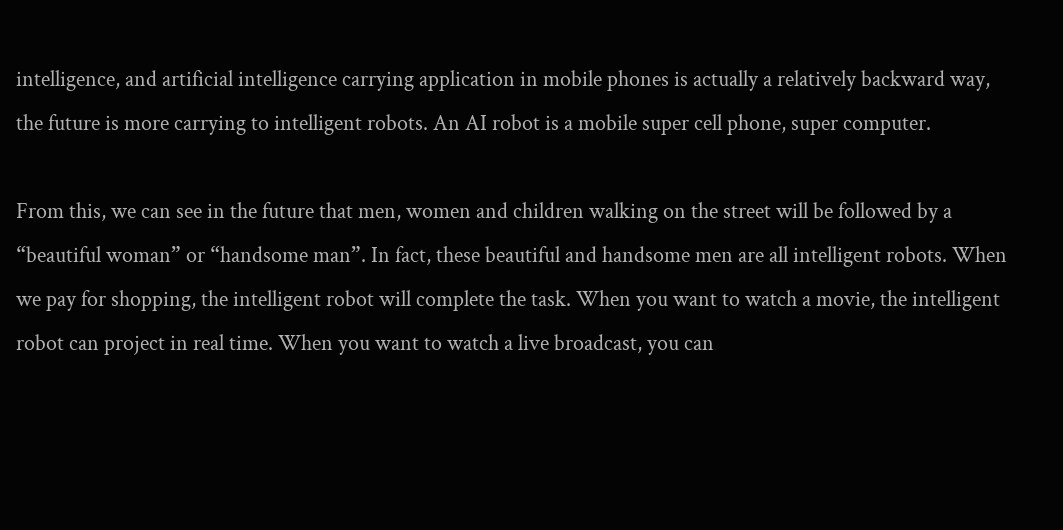intelligence, and artificial intelligence carrying application in mobile phones is actually a relatively backward way, the future is more carrying to intelligent robots. An AI robot is a mobile super cell phone, super computer.

From this, we can see in the future that men, women and children walking on the street will be followed by a “beautiful woman” or “handsome man”. In fact, these beautiful and handsome men are all intelligent robots. When we pay for shopping, the intelligent robot will complete the task. When you want to watch a movie, the intelligent robot can project in real time. When you want to watch a live broadcast, you can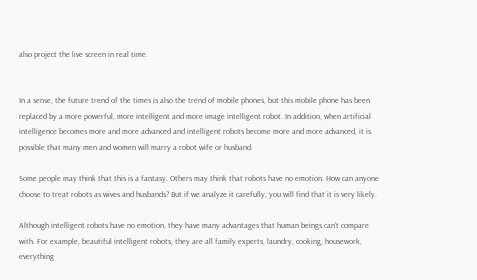also project the live screen in real time.


In a sense, the future trend of the times is also the trend of mobile phones, but this mobile phone has been replaced by a more powerful, more intelligent and more image intelligent robot. In addition, when artificial intelligence becomes more and more advanced and intelligent robots become more and more advanced, it is possible that many men and women will marry a robot wife or husband.

Some people may think that this is a fantasy. Others may think that robots have no emotion. How can anyone choose to treat robots as wives and husbands? But if we analyze it carefully, you will find that it is very likely.

Although intelligent robots have no emotion, they have many advantages that human beings can’t compare with. For example, beautiful intelligent robots, they are all family experts, laundry, cooking, housework, everything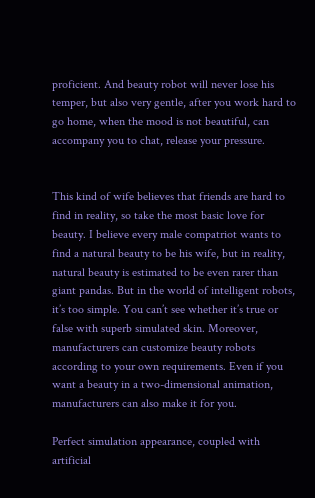proficient. And beauty robot will never lose his temper, but also very gentle, after you work hard to go home, when the mood is not beautiful, can accompany you to chat, release your pressure.


This kind of wife believes that friends are hard to find in reality, so take the most basic love for beauty. I believe every male compatriot wants to find a natural beauty to be his wife, but in reality, natural beauty is estimated to be even rarer than giant pandas. But in the world of intelligent robots, it’s too simple. You can’t see whether it’s true or false with superb simulated skin. Moreover, manufacturers can customize beauty robots according to your own requirements. Even if you want a beauty in a two-dimensional animation, manufacturers can also make it for you.

Perfect simulation appearance, coupled with artificial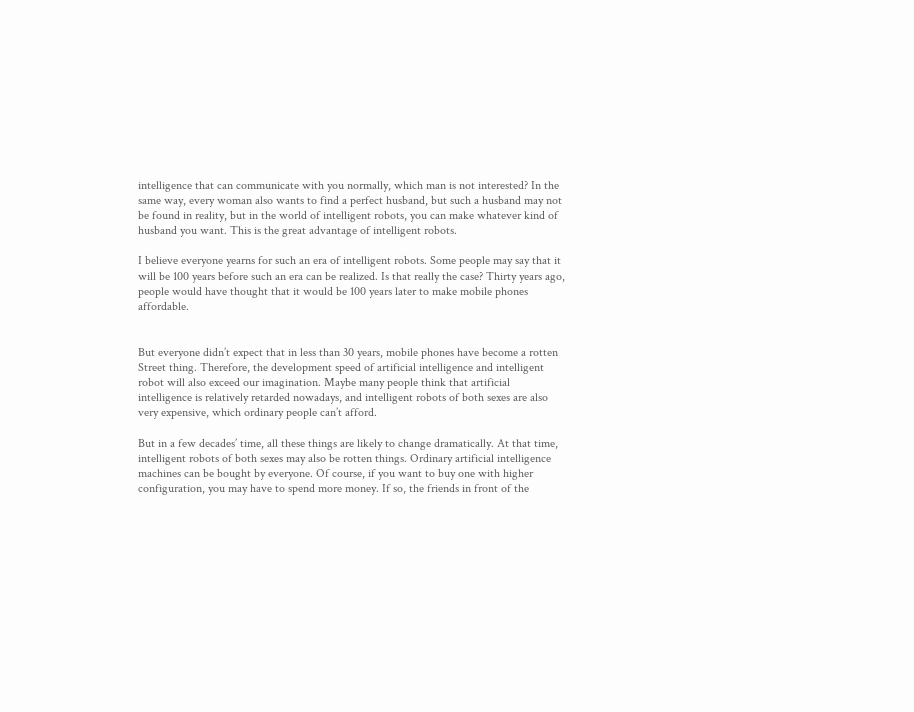intelligence that can communicate with you normally, which man is not interested? In the same way, every woman also wants to find a perfect husband, but such a husband may not be found in reality, but in the world of intelligent robots, you can make whatever kind of husband you want. This is the great advantage of intelligent robots.

I believe everyone yearns for such an era of intelligent robots. Some people may say that it will be 100 years before such an era can be realized. Is that really the case? Thirty years ago, people would have thought that it would be 100 years later to make mobile phones affordable.


But everyone didn’t expect that in less than 30 years, mobile phones have become a rotten Street thing. Therefore, the development speed of artificial intelligence and intelligent robot will also exceed our imagination. Maybe many people think that artificial intelligence is relatively retarded nowadays, and intelligent robots of both sexes are also very expensive, which ordinary people can’t afford.

But in a few decades’ time, all these things are likely to change dramatically. At that time, intelligent robots of both sexes may also be rotten things. Ordinary artificial intelligence machines can be bought by everyone. Of course, if you want to buy one with higher configuration, you may have to spend more money. If so, the friends in front of the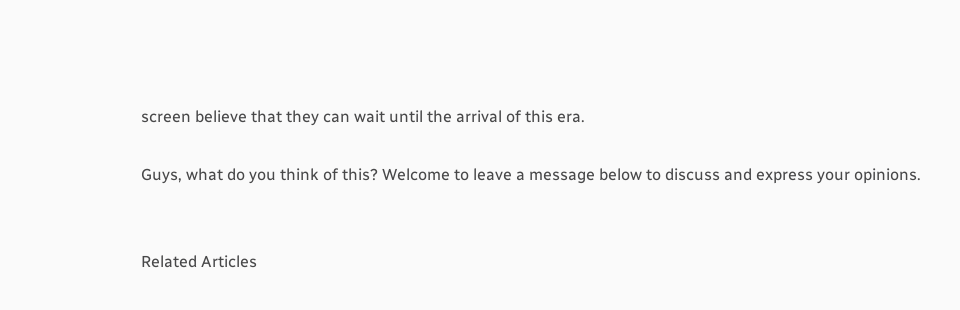screen believe that they can wait until the arrival of this era.

Guys, what do you think of this? Welcome to leave a message below to discuss and express your opinions.


Related Articles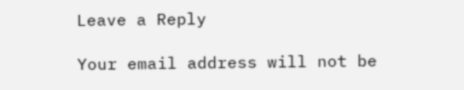Leave a Reply

Your email address will not be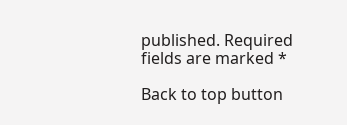published. Required fields are marked *

Back to top button